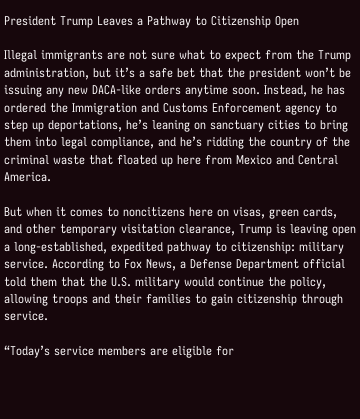President Trump Leaves a Pathway to Citizenship Open

Illegal immigrants are not sure what to expect from the Trump administration, but it’s a safe bet that the president won’t be issuing any new DACA-like orders anytime soon. Instead, he has ordered the Immigration and Customs Enforcement agency to step up deportations, he’s leaning on sanctuary cities to bring them into legal compliance, and he’s ridding the country of the criminal waste that floated up here from Mexico and Central America.

But when it comes to noncitizens here on visas, green cards, and other temporary visitation clearance, Trump is leaving open a long-established, expedited pathway to citizenship: military service. According to Fox News, a Defense Department official told them that the U.S. military would continue the policy, allowing troops and their families to gain citizenship through service.

“Today’s service members are eligible for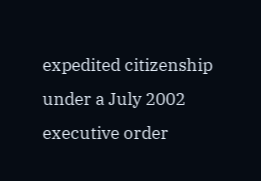expedited citizenship under a July 2002 executive order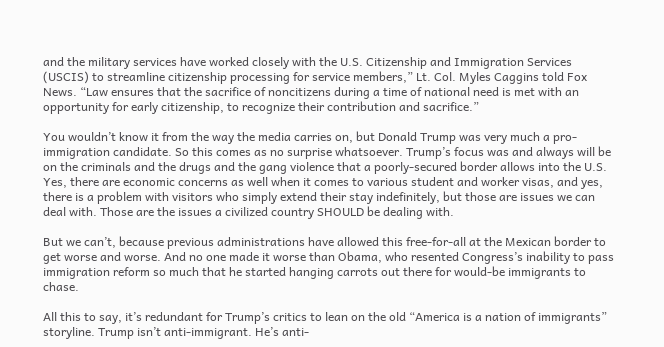and the military services have worked closely with the U.S. Citizenship and Immigration Services (USCIS) to streamline citizenship processing for service members,” Lt. Col. Myles Caggins told Fox News. “Law ensures that the sacrifice of noncitizens during a time of national need is met with an opportunity for early citizenship, to recognize their contribution and sacrifice.”

You wouldn’t know it from the way the media carries on, but Donald Trump was very much a pro-immigration candidate. So this comes as no surprise whatsoever. Trump’s focus was and always will be on the criminals and the drugs and the gang violence that a poorly-secured border allows into the U.S. Yes, there are economic concerns as well when it comes to various student and worker visas, and yes, there is a problem with visitors who simply extend their stay indefinitely, but those are issues we can deal with. Those are the issues a civilized country SHOULD be dealing with.

But we can’t, because previous administrations have allowed this free-for-all at the Mexican border to get worse and worse. And no one made it worse than Obama, who resented Congress’s inability to pass immigration reform so much that he started hanging carrots out there for would-be immigrants to chase.

All this to say, it’s redundant for Trump’s critics to lean on the old “America is a nation of immigrants” storyline. Trump isn’t anti-immigrant. He’s anti-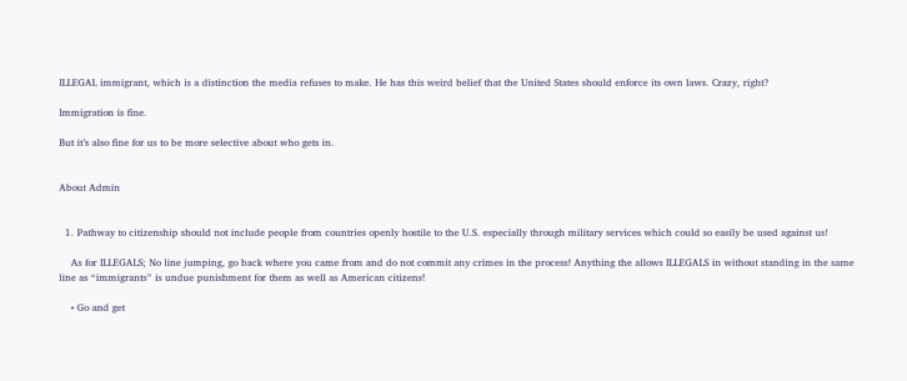ILLEGAL immigrant, which is a distinction the media refuses to make. He has this weird belief that the United States should enforce its own laws. Crazy, right?

Immigration is fine.

But it’s also fine for us to be more selective about who gets in.


About Admin


  1. Pathway to citizenship should not include people from countries openly hostile to the U.S. especially through military services which could so easily be used against us!

    As for ILLEGALS; No line jumping, go back where you came from and do not commit any crimes in the process! Anything the allows ILLEGALS in without standing in the same line as “immigrants” is undue punishment for them as well as American citizens!

    • Go and get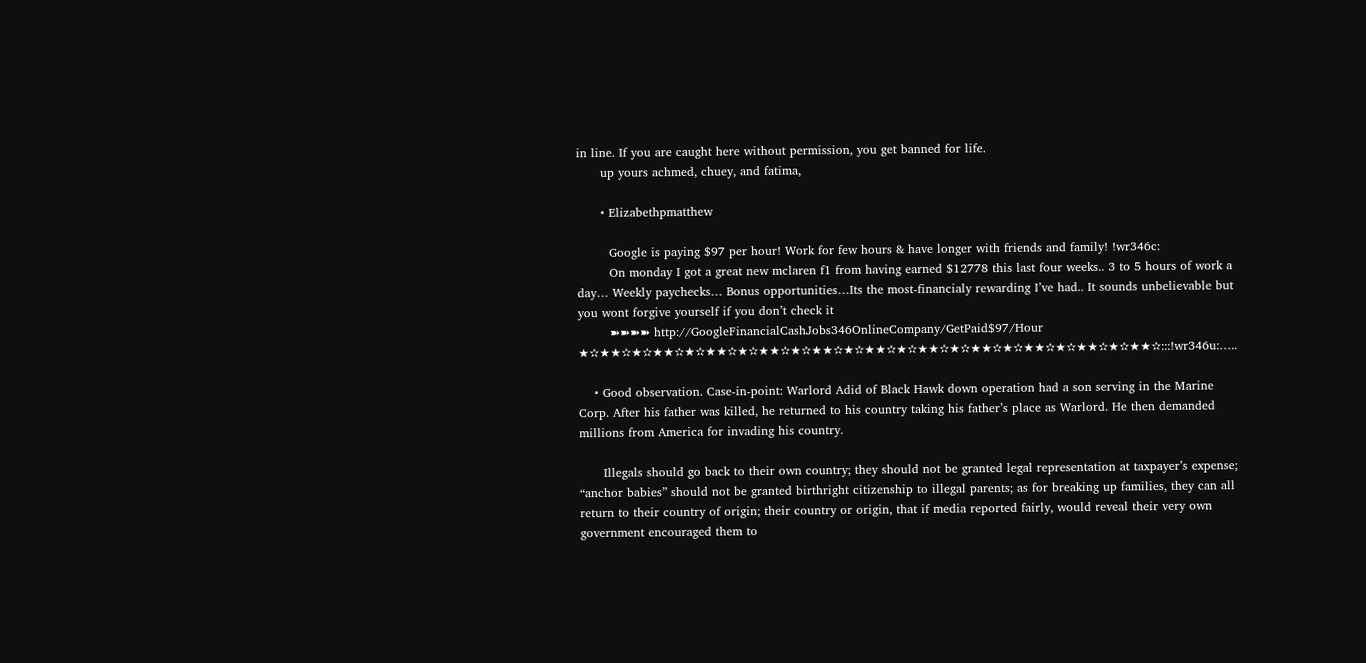in line. If you are caught here without permission, you get banned for life.
      up yours achmed, chuey, and fatima,

      • Elizabethpmatthew

        Google is paying $97 per hour! Work for few hours & have longer with friends and family! !wr346c:
        On monday I got a great new mclaren f1 from having earned $12778 this last four weeks.. 3 to 5 hours of work a day… Weekly paychecks… Bonus opportunities…Its the most-financialy rewarding I’ve had.. It sounds unbelievable but you wont forgive yourself if you don’t check it
        ➽➽➽➽ http://GoogleFinancialCashJobs346OnlineCompany/GetPaid$97/Hour ★✫★★✫★✫★★✫★✫★★✫★✫★★✫★✫★★✫★✫★★✫★✫★★✫★✫★★✫★✫★★✫★✫★★✫★✫★★✫:::!wr346u:…..

    • Good observation. Case-in-point: Warlord Adid of Black Hawk down operation had a son serving in the Marine Corp. After his father was killed, he returned to his country taking his father’s place as Warlord. He then demanded millions from America for invading his country.

      Illegals should go back to their own country; they should not be granted legal representation at taxpayer’s expense; “anchor babies” should not be granted birthright citizenship to illegal parents; as for breaking up families, they can all return to their country of origin; their country or origin, that if media reported fairly, would reveal their very own government encouraged them to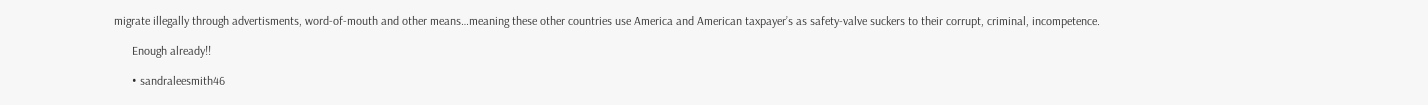migrate illegally through advertisments, word-of-mouth and other means…meaning these other countries use America and American taxpayer’s as safety-valve suckers to their corrupt, criminal, incompetence.

      Enough already!!

      • sandraleesmith46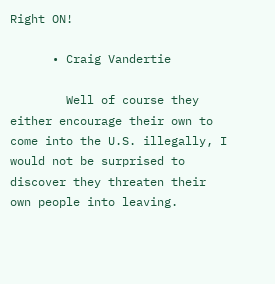Right ON!

      • Craig Vandertie

        Well of course they either encourage their own to come into the U.S. illegally, I would not be surprised to discover they threaten their own people into leaving.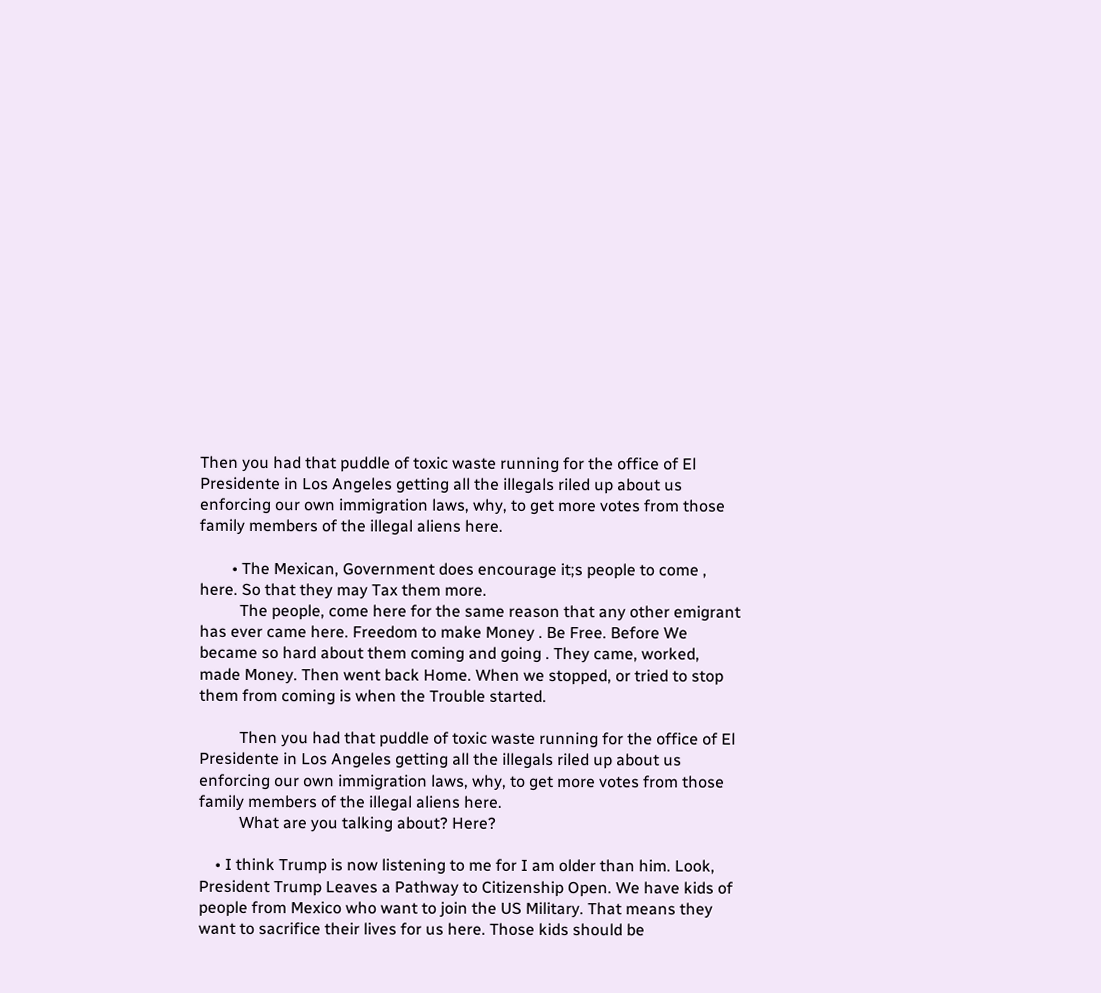Then you had that puddle of toxic waste running for the office of El Presidente in Los Angeles getting all the illegals riled up about us enforcing our own immigration laws, why, to get more votes from those family members of the illegal aliens here.

        • The Mexican, Government does encourage it;s people to come , here. So that they may Tax them more.
          The people, come here for the same reason that any other emigrant has ever came here. Freedom to make Money . Be Free. Before We became so hard about them coming and going . They came, worked, made Money. Then went back Home. When we stopped, or tried to stop them from coming is when the Trouble started.

          Then you had that puddle of toxic waste running for the office of El Presidente in Los Angeles getting all the illegals riled up about us enforcing our own immigration laws, why, to get more votes from those family members of the illegal aliens here.
          What are you talking about? Here?

    • I think Trump is now listening to me for I am older than him. Look, President Trump Leaves a Pathway to Citizenship Open. We have kids of people from Mexico who want to join the US Military. That means they want to sacrifice their lives for us here. Those kids should be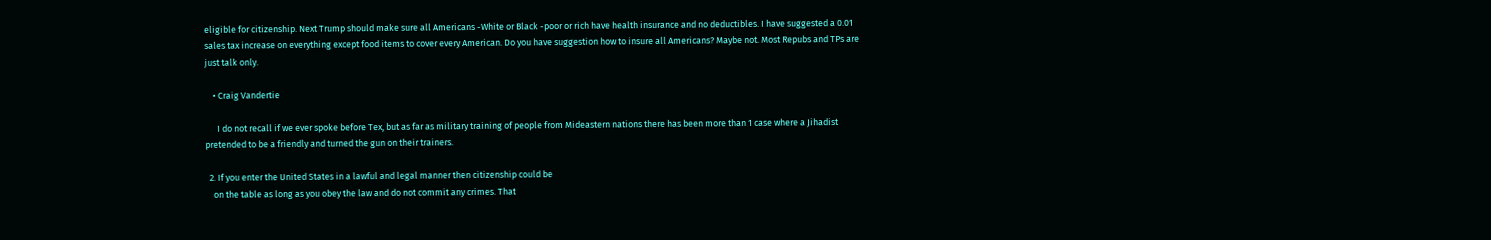eligible for citizenship. Next Trump should make sure all Americans -White or Black -poor or rich have health insurance and no deductibles. I have suggested a 0.01 sales tax increase on everything except food items to cover every American. Do you have suggestion how to insure all Americans? Maybe not. Most Repubs and TPs are just talk only.

    • Craig Vandertie

      I do not recall if we ever spoke before Tex, but as far as military training of people from Mideastern nations there has been more than 1 case where a Jihadist pretended to be a friendly and turned the gun on their trainers.

  2. If you enter the United States in a lawful and legal manner then citizenship could be
    on the table as long as you obey the law and do not commit any crimes. That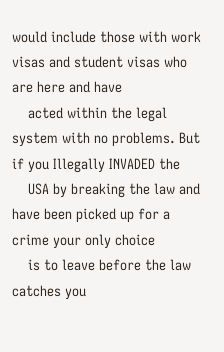would include those with work visas and student visas who are here and have
    acted within the legal system with no problems. But if you Illegally INVADED the
    USA by breaking the law and have been picked up for a crime your only choice
    is to leave before the law catches you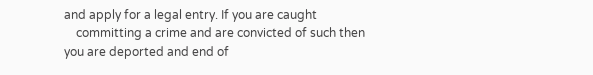and apply for a legal entry. If you are caught
    committing a crime and are convicted of such then you are deported and end of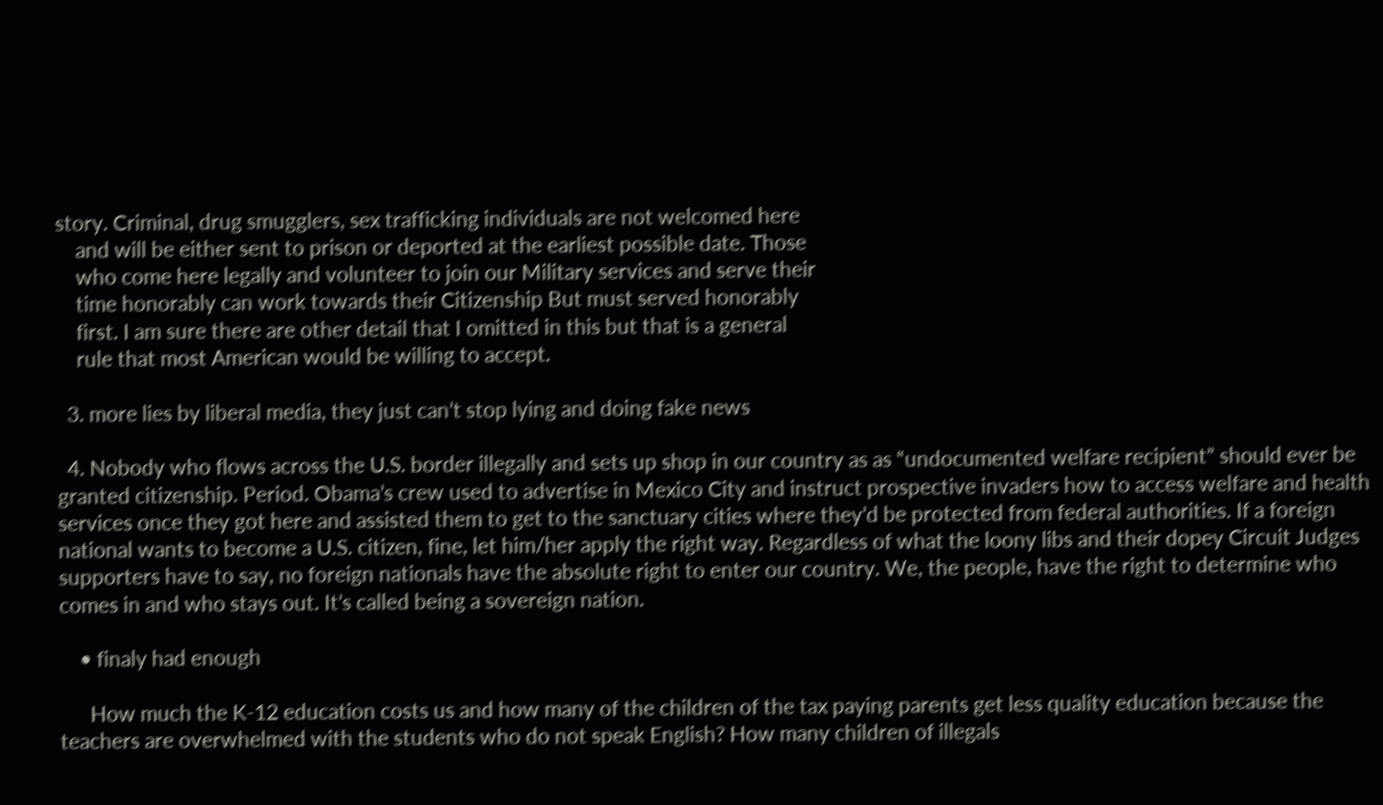story. Criminal, drug smugglers, sex trafficking individuals are not welcomed here
    and will be either sent to prison or deported at the earliest possible date. Those
    who come here legally and volunteer to join our Military services and serve their
    time honorably can work towards their Citizenship But must served honorably
    first. I am sure there are other detail that I omitted in this but that is a general
    rule that most American would be willing to accept.

  3. more lies by liberal media, they just can’t stop lying and doing fake news

  4. Nobody who flows across the U.S. border illegally and sets up shop in our country as as “undocumented welfare recipient” should ever be granted citizenship. Period. Obama’s crew used to advertise in Mexico City and instruct prospective invaders how to access welfare and health services once they got here and assisted them to get to the sanctuary cities where they’d be protected from federal authorities. If a foreign national wants to become a U.S. citizen, fine, let him/her apply the right way. Regardless of what the loony libs and their dopey Circuit Judges supporters have to say, no foreign nationals have the absolute right to enter our country. We, the people, have the right to determine who comes in and who stays out. It’s called being a sovereign nation.

    • finaly had enough

      How much the K-12 education costs us and how many of the children of the tax paying parents get less quality education because the teachers are overwhelmed with the students who do not speak English? How many children of illegals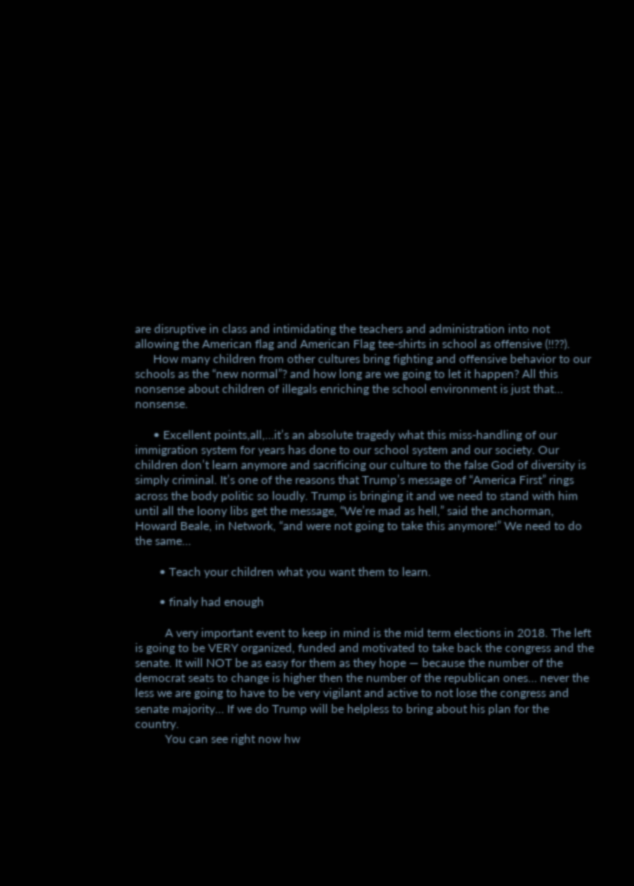are disruptive in class and intimidating the teachers and administration into not allowing the American flag and American Flag tee-shirts in school as offensive (!!??).
      How many children from other cultures bring fighting and offensive behavior to our schools as the “new normal”? and how long are we going to let it happen? All this nonsense about children of illegals enriching the school environment is just that… nonsense.

      • Excellent points,all,…it’s an absolute tragedy what this miss-handling of our immigration system for years has done to our school system and our society. Our children don’t learn anymore and sacrificing our culture to the false God of diversity is simply criminal. It’s one of the reasons that Trump’s message of “America First” rings across the body politic so loudly. Trump is bringing it and we need to stand with him until all the loony libs get the message, “We’re mad as hell,” said the anchorman, Howard Beale, in Network, “and were not going to take this anymore!” We need to do the same…

        • Teach your children what you want them to learn.

        • finaly had enough

          A very important event to keep in mind is the mid term elections in 2018. The left is going to be VERY organized, funded and motivated to take back the congress and the senate. It will NOT be as easy for them as they hope — because the number of the democrat seats to change is higher then the number of the republican ones… never the less we are going to have to be very vigilant and active to not lose the congress and senate majority… If we do Trump will be helpless to bring about his plan for the country.
          You can see right now hw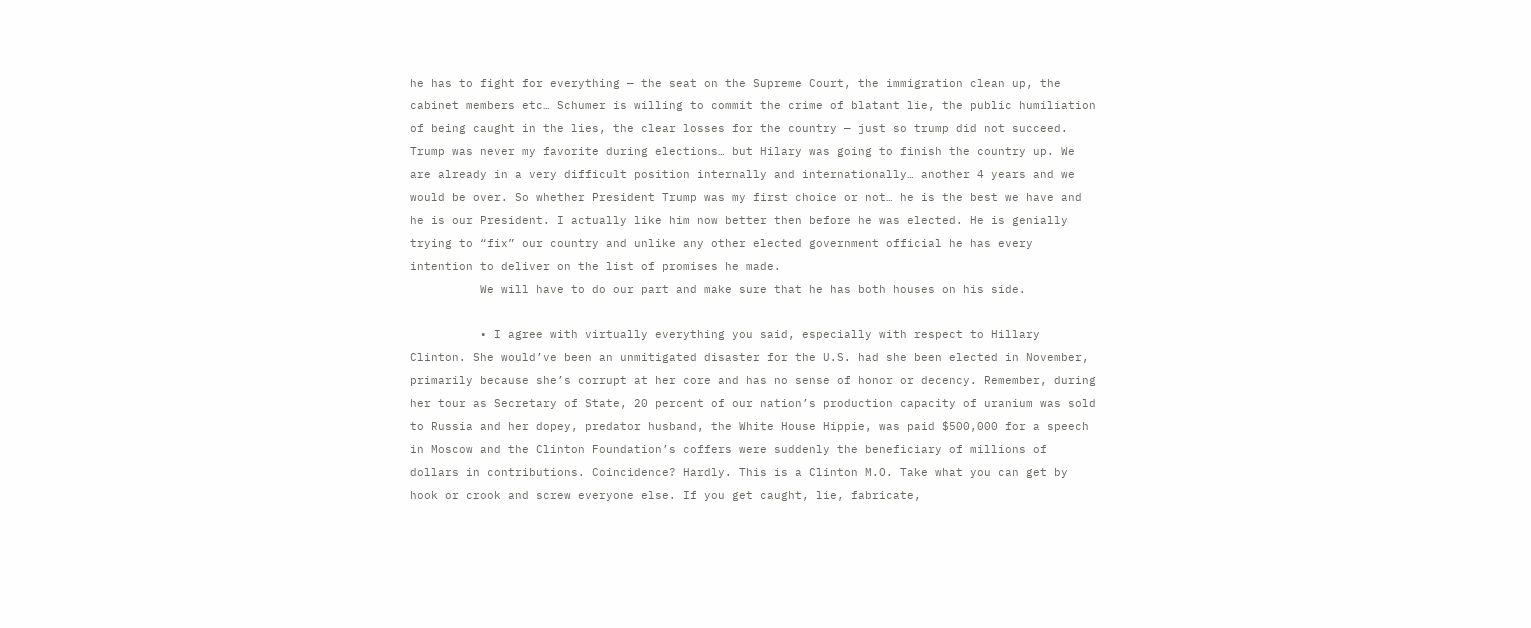he has to fight for everything — the seat on the Supreme Court, the immigration clean up, the cabinet members etc… Schumer is willing to commit the crime of blatant lie, the public humiliation of being caught in the lies, the clear losses for the country — just so trump did not succeed. Trump was never my favorite during elections… but Hilary was going to finish the country up. We are already in a very difficult position internally and internationally… another 4 years and we would be over. So whether President Trump was my first choice or not… he is the best we have and he is our President. I actually like him now better then before he was elected. He is genially trying to “fix” our country and unlike any other elected government official he has every intention to deliver on the list of promises he made.
          We will have to do our part and make sure that he has both houses on his side.

          • I agree with virtually everything you said, especially with respect to Hillary Clinton. She would’ve been an unmitigated disaster for the U.S. had she been elected in November, primarily because she’s corrupt at her core and has no sense of honor or decency. Remember, during her tour as Secretary of State, 20 percent of our nation’s production capacity of uranium was sold to Russia and her dopey, predator husband, the White House Hippie, was paid $500,000 for a speech in Moscow and the Clinton Foundation’s coffers were suddenly the beneficiary of millions of dollars in contributions. Coincidence? Hardly. This is a Clinton M.O. Take what you can get by hook or crook and screw everyone else. If you get caught, lie, fabricate,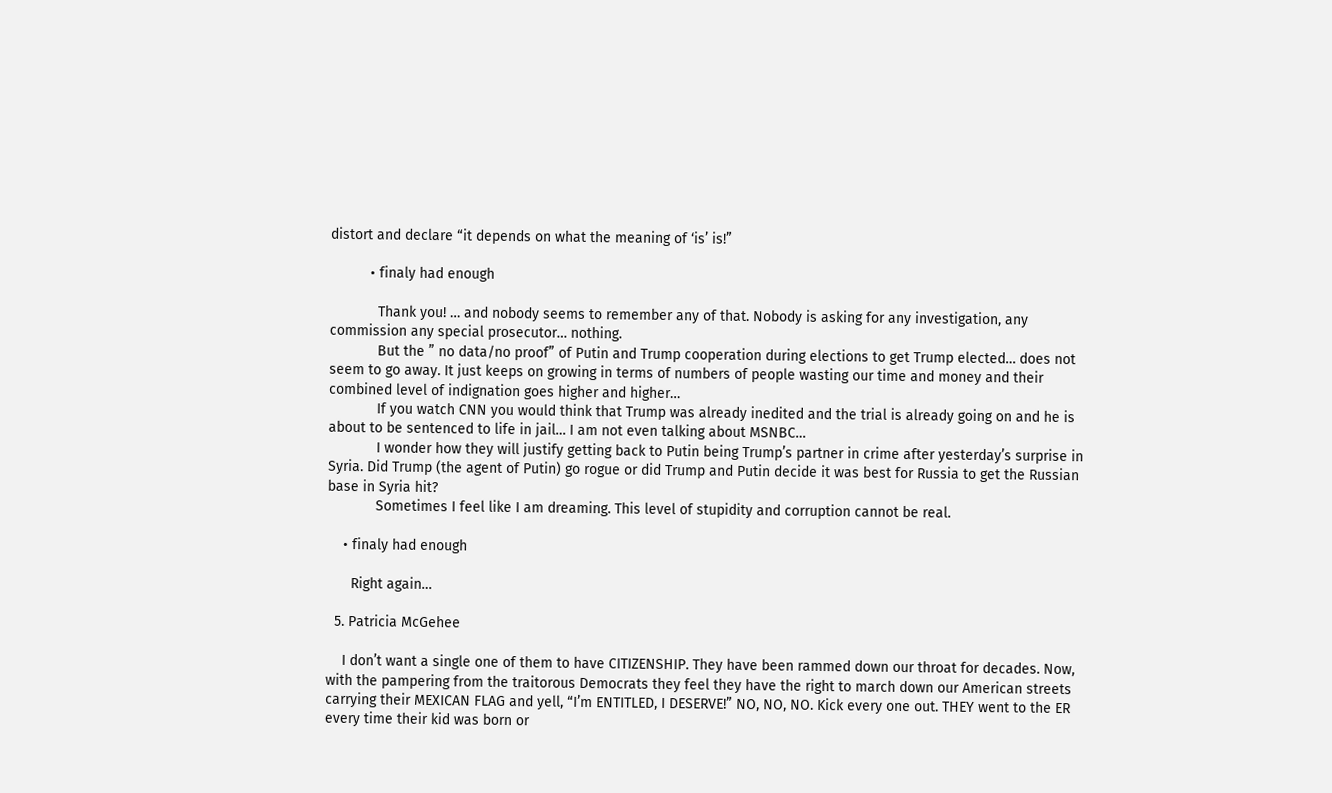distort and declare “it depends on what the meaning of ‘is’ is!”

          • finaly had enough

            Thank you! … and nobody seems to remember any of that. Nobody is asking for any investigation, any commission any special prosecutor… nothing.
            But the ” no data/no proof” of Putin and Trump cooperation during elections to get Trump elected… does not seem to go away. It just keeps on growing in terms of numbers of people wasting our time and money and their combined level of indignation goes higher and higher…
            If you watch CNN you would think that Trump was already inedited and the trial is already going on and he is about to be sentenced to life in jail… I am not even talking about MSNBC…
            I wonder how they will justify getting back to Putin being Trump’s partner in crime after yesterday’s surprise in Syria. Did Trump (the agent of Putin) go rogue or did Trump and Putin decide it was best for Russia to get the Russian base in Syria hit?
            Sometimes I feel like I am dreaming. This level of stupidity and corruption cannot be real.

    • finaly had enough

      Right again…

  5. Patricia McGehee

    I don’t want a single one of them to have CITIZENSHIP. They have been rammed down our throat for decades. Now, with the pampering from the traitorous Democrats they feel they have the right to march down our American streets carrying their MEXICAN FLAG and yell, “I’m ENTITLED, I DESERVE!” NO, NO, NO. Kick every one out. THEY went to the ER every time their kid was born or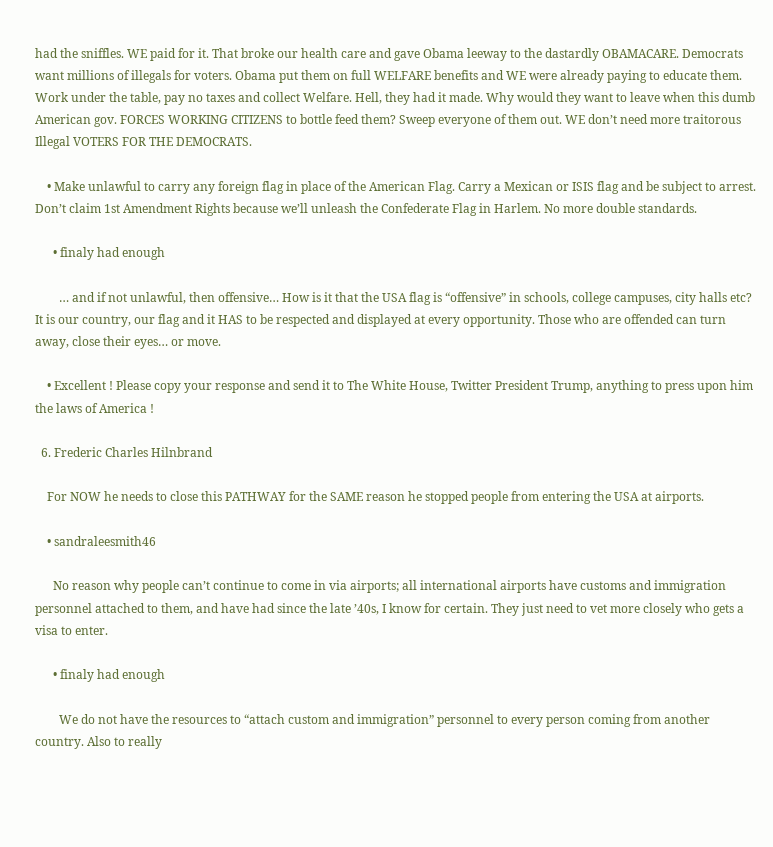had the sniffles. WE paid for it. That broke our health care and gave Obama leeway to the dastardly OBAMACARE. Democrats want millions of illegals for voters. Obama put them on full WELFARE benefits and WE were already paying to educate them. Work under the table, pay no taxes and collect Welfare. Hell, they had it made. Why would they want to leave when this dumb American gov. FORCES WORKING CITIZENS to bottle feed them? Sweep everyone of them out. WE don’t need more traitorous Illegal VOTERS FOR THE DEMOCRATS.

    • Make unlawful to carry any foreign flag in place of the American Flag. Carry a Mexican or ISIS flag and be subject to arrest. Don’t claim 1st Amendment Rights because we’ll unleash the Confederate Flag in Harlem. No more double standards.

      • finaly had enough

        … and if not unlawful, then offensive… How is it that the USA flag is “offensive” in schools, college campuses, city halls etc? It is our country, our flag and it HAS to be respected and displayed at every opportunity. Those who are offended can turn away, close their eyes… or move.

    • Excellent ! Please copy your response and send it to The White House, Twitter President Trump, anything to press upon him the laws of America !

  6. Frederic Charles Hilnbrand

    For NOW he needs to close this PATHWAY for the SAME reason he stopped people from entering the USA at airports.

    • sandraleesmith46

      No reason why people can’t continue to come in via airports; all international airports have customs and immigration personnel attached to them, and have had since the late ’40s, I know for certain. They just need to vet more closely who gets a visa to enter.

      • finaly had enough

        We do not have the resources to “attach custom and immigration” personnel to every person coming from another country. Also to really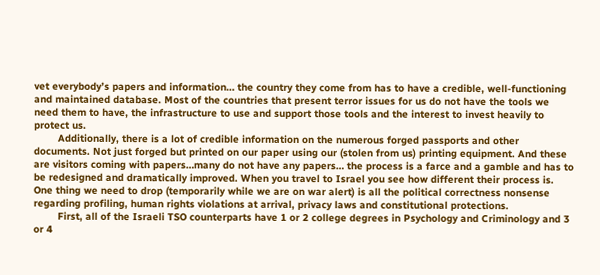vet everybody’s papers and information… the country they come from has to have a credible, well-functioning and maintained database. Most of the countries that present terror issues for us do not have the tools we need them to have, the infrastructure to use and support those tools and the interest to invest heavily to protect us.
        Additionally, there is a lot of credible information on the numerous forged passports and other documents. Not just forged but printed on our paper using our (stolen from us) printing equipment. And these are visitors coming with papers…many do not have any papers… the process is a farce and a gamble and has to be redesigned and dramatically improved. When you travel to Israel you see how different their process is. One thing we need to drop (temporarily while we are on war alert) is all the political correctness nonsense regarding profiling, human rights violations at arrival, privacy laws and constitutional protections.
        First, all of the Israeli TSO counterparts have 1 or 2 college degrees in Psychology and Criminology and 3 or 4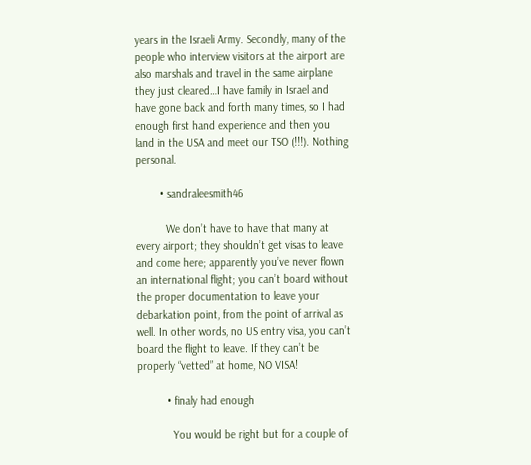years in the Israeli Army. Secondly, many of the people who interview visitors at the airport are also marshals and travel in the same airplane they just cleared…I have family in Israel and have gone back and forth many times, so I had enough first hand experience and then you land in the USA and meet our TSO (!!!). Nothing personal.

        • sandraleesmith46

          We don’t have to have that many at every airport; they shouldn’t get visas to leave and come here; apparently you’ve never flown an international flight; you can’t board without the proper documentation to leave your debarkation point, from the point of arrival as well. In other words, no US entry visa, you can’t board the flight to leave. If they can’t be properly “vetted” at home, NO VISA!

          • finaly had enough

            You would be right but for a couple of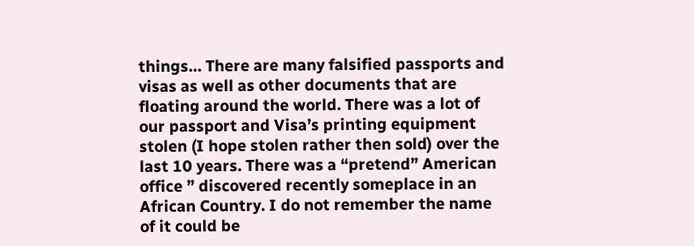things… There are many falsified passports and visas as well as other documents that are floating around the world. There was a lot of our passport and Visa’s printing equipment stolen (I hope stolen rather then sold) over the last 10 years. There was a “pretend” American office ” discovered recently someplace in an African Country. I do not remember the name of it could be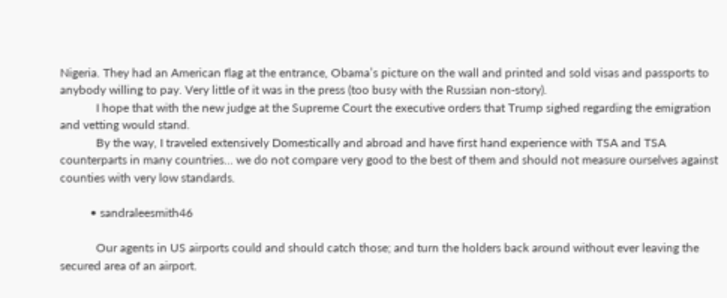Nigeria. They had an American flag at the entrance, Obama’s picture on the wall and printed and sold visas and passports to anybody willing to pay. Very little of it was in the press (too busy with the Russian non-story).
            I hope that with the new judge at the Supreme Court the executive orders that Trump sighed regarding the emigration and vetting would stand.
            By the way, I traveled extensively Domestically and abroad and have first hand experience with TSA and TSA counterparts in many countries… we do not compare very good to the best of them and should not measure ourselves against counties with very low standards.

          • sandraleesmith46

            Our agents in US airports could and should catch those; and turn the holders back around without ever leaving the secured area of an airport.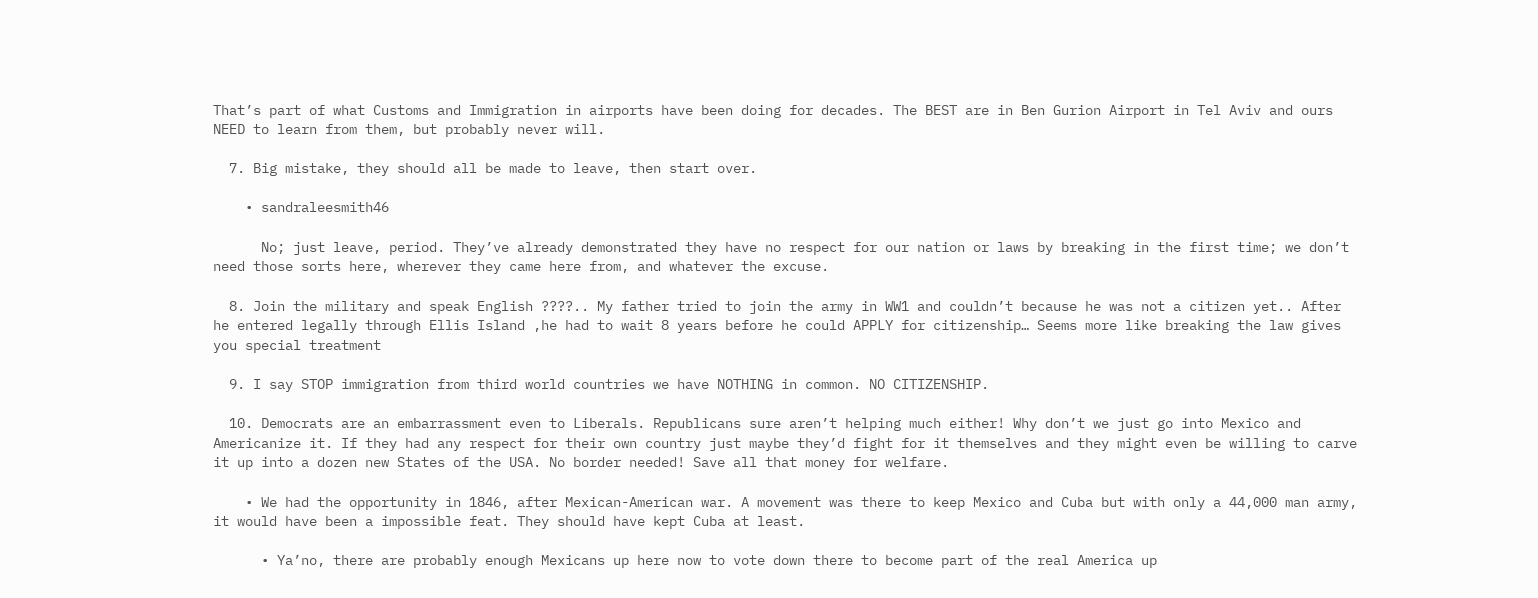That’s part of what Customs and Immigration in airports have been doing for decades. The BEST are in Ben Gurion Airport in Tel Aviv and ours NEED to learn from them, but probably never will.

  7. Big mistake, they should all be made to leave, then start over.

    • sandraleesmith46

      No; just leave, period. They’ve already demonstrated they have no respect for our nation or laws by breaking in the first time; we don’t need those sorts here, wherever they came here from, and whatever the excuse.

  8. Join the military and speak English ????.. My father tried to join the army in WW1 and couldn’t because he was not a citizen yet.. After he entered legally through Ellis Island ,he had to wait 8 years before he could APPLY for citizenship… Seems more like breaking the law gives you special treatment

  9. I say STOP immigration from third world countries we have NOTHING in common. NO CITIZENSHIP.

  10. Democrats are an embarrassment even to Liberals. Republicans sure aren’t helping much either! Why don’t we just go into Mexico and Americanize it. If they had any respect for their own country just maybe they’d fight for it themselves and they might even be willing to carve it up into a dozen new States of the USA. No border needed! Save all that money for welfare.

    • We had the opportunity in 1846, after Mexican-American war. A movement was there to keep Mexico and Cuba but with only a 44,000 man army, it would have been a impossible feat. They should have kept Cuba at least.

      • Ya’no, there are probably enough Mexicans up here now to vote down there to become part of the real America up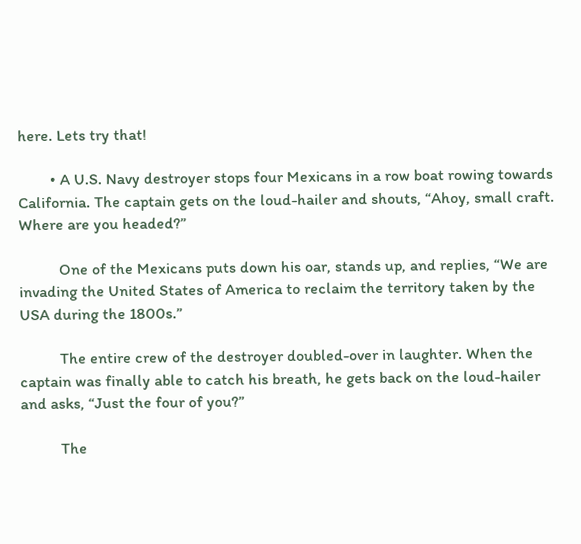here. Lets try that!

        • A U.S. Navy destroyer stops four Mexicans in a row boat rowing towards California. The captain gets on the loud-hailer and shouts, “Ahoy, small craft. Where are you headed?”

          One of the Mexicans puts down his oar, stands up, and replies, “We are invading the United States of America to reclaim the territory taken by the USA during the 1800s.”

          The entire crew of the destroyer doubled-over in laughter. When the captain was finally able to catch his breath, he gets back on the loud-hailer and asks, “Just the four of you?”

          The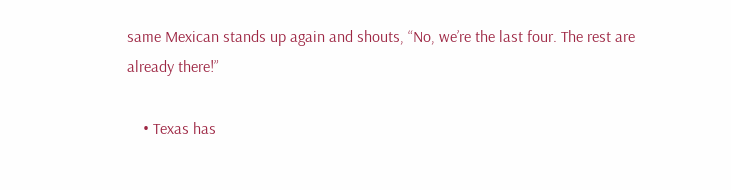same Mexican stands up again and shouts, “No, we’re the last four. The rest are already there!”

    • Texas has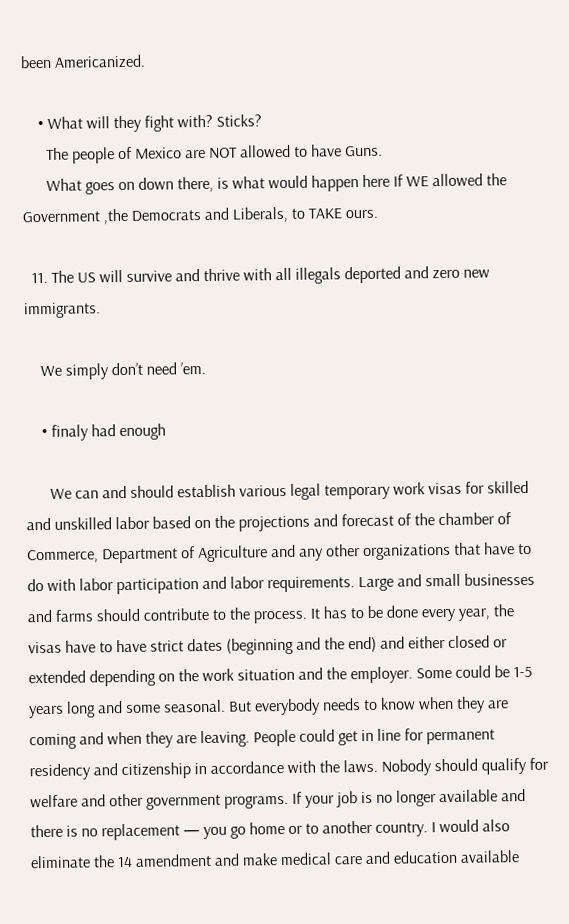been Americanized.

    • What will they fight with? Sticks?
      The people of Mexico are NOT allowed to have Guns.
      What goes on down there, is what would happen here If WE allowed the Government ,the Democrats and Liberals, to TAKE ours.

  11. The US will survive and thrive with all illegals deported and zero new immigrants.

    We simply don’t need ’em.

    • finaly had enough

      We can and should establish various legal temporary work visas for skilled and unskilled labor based on the projections and forecast of the chamber of Commerce, Department of Agriculture and any other organizations that have to do with labor participation and labor requirements. Large and small businesses and farms should contribute to the process. It has to be done every year, the visas have to have strict dates (beginning and the end) and either closed or extended depending on the work situation and the employer. Some could be 1-5 years long and some seasonal. But everybody needs to know when they are coming and when they are leaving. People could get in line for permanent residency and citizenship in accordance with the laws. Nobody should qualify for welfare and other government programs. If your job is no longer available and there is no replacement — you go home or to another country. I would also eliminate the 14 amendment and make medical care and education available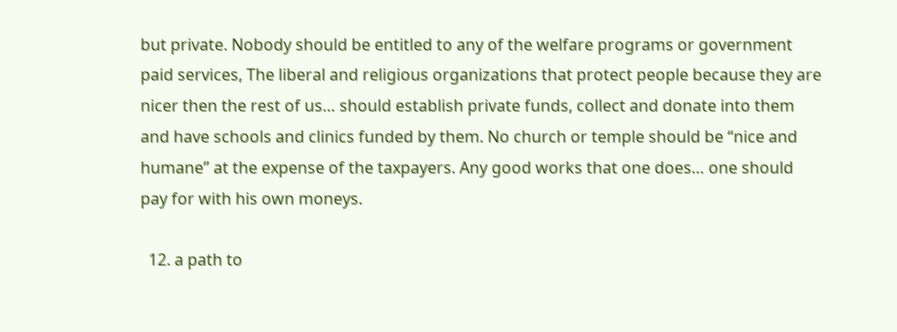but private. Nobody should be entitled to any of the welfare programs or government paid services, The liberal and religious organizations that protect people because they are nicer then the rest of us… should establish private funds, collect and donate into them and have schools and clinics funded by them. No church or temple should be “nice and humane” at the expense of the taxpayers. Any good works that one does… one should pay for with his own moneys.

  12. a path to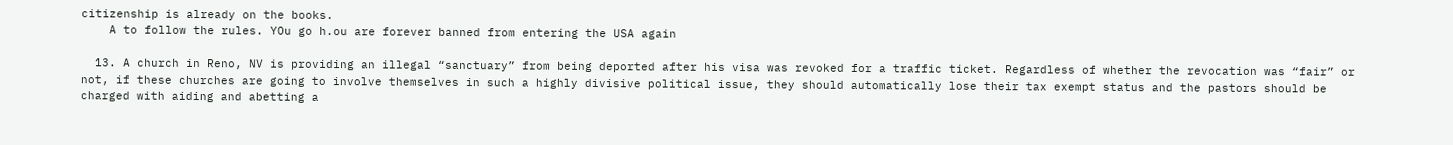citizenship is already on the books.
    A to follow the rules. YOu go h.ou are forever banned from entering the USA again

  13. A church in Reno, NV is providing an illegal “sanctuary” from being deported after his visa was revoked for a traffic ticket. Regardless of whether the revocation was “fair” or not, if these churches are going to involve themselves in such a highly divisive political issue, they should automatically lose their tax exempt status and the pastors should be charged with aiding and abetting a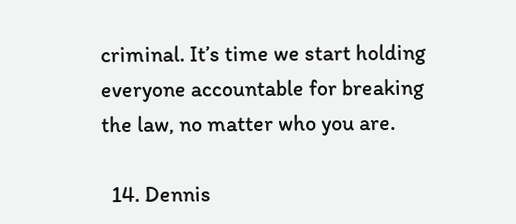criminal. It’s time we start holding everyone accountable for breaking the law, no matter who you are.

  14. Dennis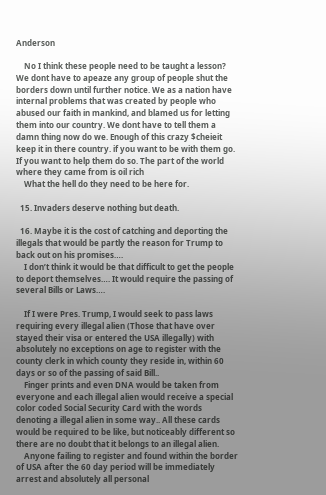Anderson

    No I think these people need to be taught a lesson? We dont have to apeaze any group of people shut the borders down until further notice. We as a nation have internal problems that was created by people who abused our faith in mankind, and blamed us for letting them into our country. We dont have to tell them a damn thing now do we. Enough of this crazy $cheieit keep it in there country. if you want to be with them go. If you want to help them do so. The part of the world where they came from is oil rich
    What the hell do they need to be here for.

  15. Invaders deserve nothing but death.

  16. Maybe it is the cost of catching and deporting the illegals that would be partly the reason for Trump to back out on his promises….
    I don’t think it would be that difficult to get the people to deport themselves…. It would require the passing of several Bills or Laws….

    If I were Pres. Trump, I would seek to pass laws requiring every illegal alien (Those that have over stayed their visa or entered the USA illegally) with absolutely no exceptions on age to register with the county clerk in which county they reside in, within 60 days or so of the passing of said Bill..
    Finger prints and even DNA would be taken from everyone and each illegal alien would receive a special color coded Social Security Card with the words denoting a illegal alien in some way.. All these cards would be required to be like, but noticeably different so there are no doubt that it belongs to an illegal alien.
    Anyone failing to register and found within the border of USA after the 60 day period will be immediately arrest and absolutely all personal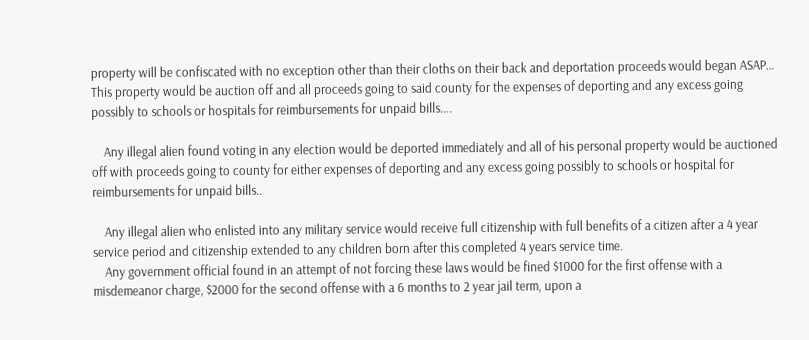property will be confiscated with no exception other than their cloths on their back and deportation proceeds would began ASAP… This property would be auction off and all proceeds going to said county for the expenses of deporting and any excess going possibly to schools or hospitals for reimbursements for unpaid bills….

    Any illegal alien found voting in any election would be deported immediately and all of his personal property would be auctioned off with proceeds going to county for either expenses of deporting and any excess going possibly to schools or hospital for reimbursements for unpaid bills..

    Any illegal alien who enlisted into any military service would receive full citizenship with full benefits of a citizen after a 4 year service period and citizenship extended to any children born after this completed 4 years service time.
    Any government official found in an attempt of not forcing these laws would be fined $1000 for the first offense with a misdemeanor charge, $2000 for the second offense with a 6 months to 2 year jail term, upon a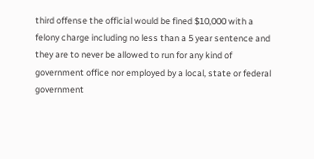third offense the official would be fined $10,000 with a felony charge including no less than a 5 year sentence and they are to never be allowed to run for any kind of government office nor employed by a local, state or federal government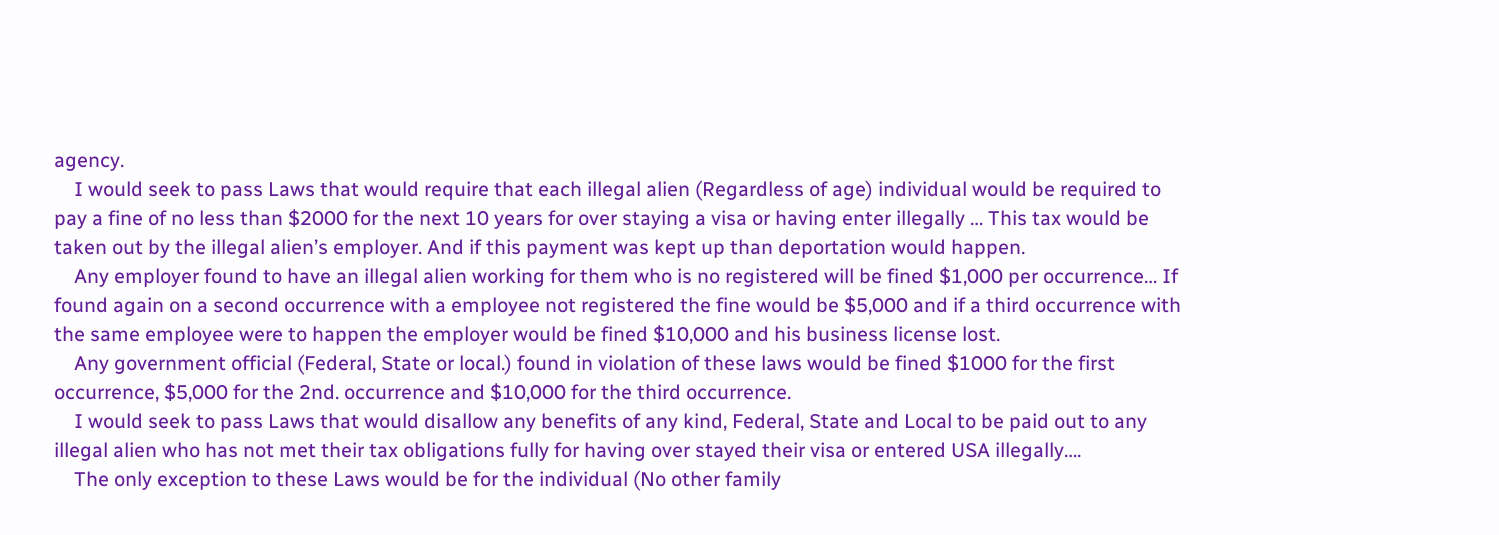agency.
    I would seek to pass Laws that would require that each illegal alien (Regardless of age) individual would be required to pay a fine of no less than $2000 for the next 10 years for over staying a visa or having enter illegally … This tax would be taken out by the illegal alien’s employer. And if this payment was kept up than deportation would happen.
    Any employer found to have an illegal alien working for them who is no registered will be fined $1,000 per occurrence… If found again on a second occurrence with a employee not registered the fine would be $5,000 and if a third occurrence with the same employee were to happen the employer would be fined $10,000 and his business license lost.
    Any government official (Federal, State or local.) found in violation of these laws would be fined $1000 for the first occurrence, $5,000 for the 2nd. occurrence and $10,000 for the third occurrence.
    I would seek to pass Laws that would disallow any benefits of any kind, Federal, State and Local to be paid out to any illegal alien who has not met their tax obligations fully for having over stayed their visa or entered USA illegally….
    The only exception to these Laws would be for the individual (No other family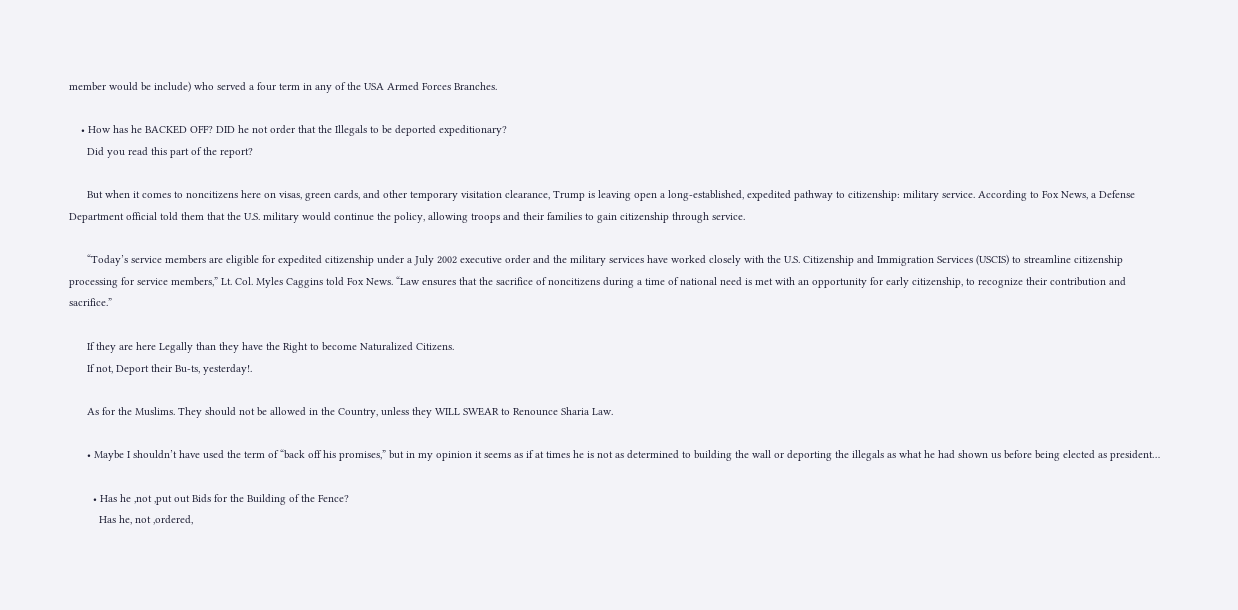member would be include) who served a four term in any of the USA Armed Forces Branches.

    • How has he BACKED OFF? DID he not order that the Illegals to be deported expeditionary?
      Did you read this part of the report?

      But when it comes to noncitizens here on visas, green cards, and other temporary visitation clearance, Trump is leaving open a long-established, expedited pathway to citizenship: military service. According to Fox News, a Defense Department official told them that the U.S. military would continue the policy, allowing troops and their families to gain citizenship through service.

      “Today’s service members are eligible for expedited citizenship under a July 2002 executive order and the military services have worked closely with the U.S. Citizenship and Immigration Services (USCIS) to streamline citizenship processing for service members,” Lt. Col. Myles Caggins told Fox News. “Law ensures that the sacrifice of noncitizens during a time of national need is met with an opportunity for early citizenship, to recognize their contribution and sacrifice.”

      If they are here Legally than they have the Right to become Naturalized Citizens.
      If not, Deport their Bu-ts, yesterday!.

      As for the Muslims. They should not be allowed in the Country, unless they WILL SWEAR to Renounce Sharia Law.

      • Maybe I shouldn’t have used the term of “back off his promises,” but in my opinion it seems as if at times he is not as determined to building the wall or deporting the illegals as what he had shown us before being elected as president…

        • Has he ,not ,put out Bids for the Building of the Fence?
          Has he, not ,ordered,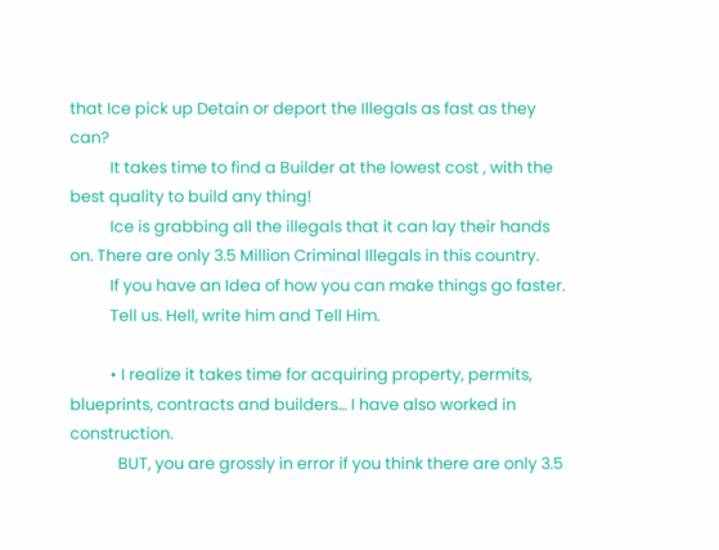that Ice pick up Detain or deport the Illegals as fast as they can?
          It takes time to find a Builder at the lowest cost , with the best quality to build any thing!
          Ice is grabbing all the illegals that it can lay their hands on. There are only 3.5 Million Criminal Illegals in this country.
          If you have an Idea of how you can make things go faster.
          Tell us. Hell, write him and Tell Him.

          • I realize it takes time for acquiring property, permits, blueprints, contracts and builders… I have also worked in construction.
            BUT, you are grossly in error if you think there are only 3.5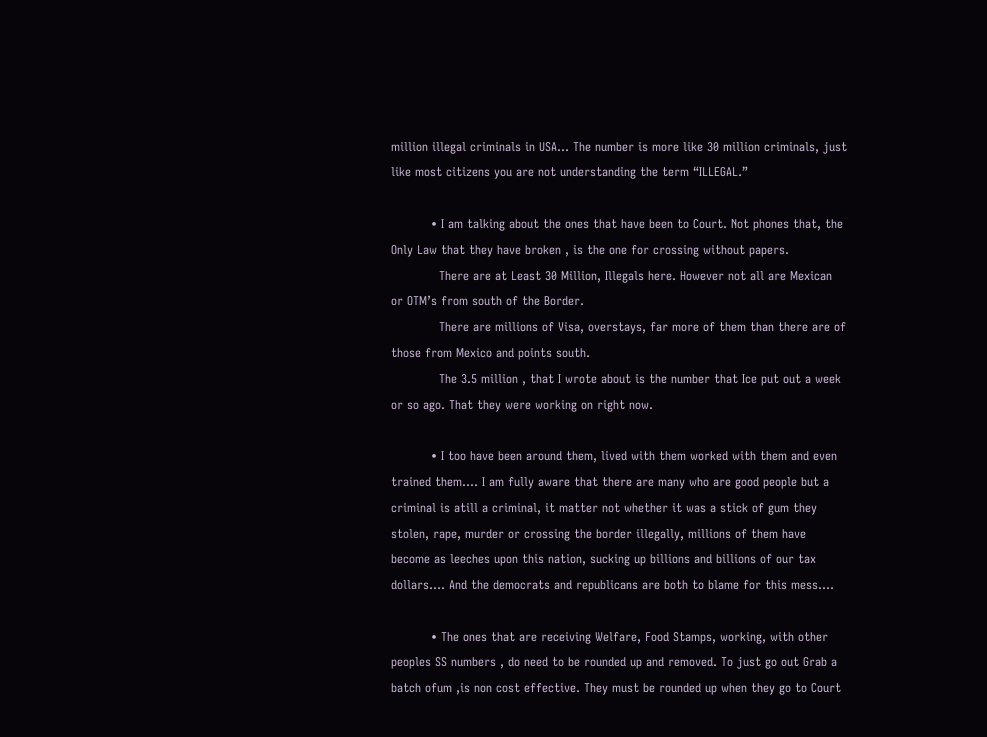million illegal criminals in USA… The number is more like 30 million criminals, just like most citizens you are not understanding the term “ILLEGAL.”

          • I am talking about the ones that have been to Court. Not phones that, the Only Law that they have broken , is the one for crossing without papers.
            There are at Least 30 Million, Illegals here. However not all are Mexican or OTM’s from south of the Border.
            There are millions of Visa, overstays, far more of them than there are of those from Mexico and points south.
            The 3.5 million , that I wrote about is the number that Ice put out a week or so ago. That they were working on right now.

          • I too have been around them, lived with them worked with them and even trained them…. I am fully aware that there are many who are good people but a criminal is atill a criminal, it matter not whether it was a stick of gum they stolen, rape, murder or crossing the border illegally, millions of them have become as leeches upon this nation, sucking up billions and billions of our tax dollars…. And the democrats and republicans are both to blame for this mess….

          • The ones that are receiving Welfare, Food Stamps, working, with other peoples SS numbers , do need to be rounded up and removed. To just go out Grab a batch ofum ,is non cost effective. They must be rounded up when they go to Court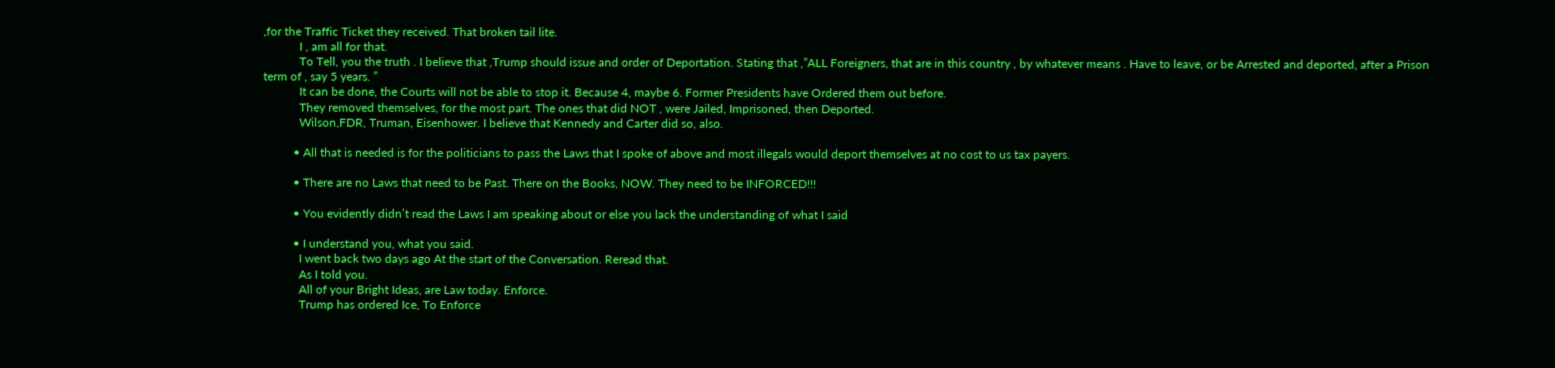,for the Traffic Ticket they received. That broken tail lite.
            I , am all for that.
            To Tell, you the truth . I believe that ,Trump should issue and order of Deportation. Stating that ,”ALL Foreigners, that are in this country , by whatever means . Have to leave, or be Arrested and deported, after a Prison term of , say 5 years. ”
            It can be done, the Courts will not be able to stop it. Because 4, maybe 6. Former Presidents have Ordered them out before.
            They removed themselves, for the most part. The ones that did NOT , were Jailed, Imprisoned, then Deported.
            Wilson,FDR, Truman, Eisenhower. I believe that Kennedy and Carter did so, also.

          • All that is needed is for the politicians to pass the Laws that I spoke of above and most illegals would deport themselves at no cost to us tax payers.

          • There are no Laws that need to be Past. There on the Books, NOW. They need to be INFORCED!!!

          • You evidently didn’t read the Laws I am speaking about or else you lack the understanding of what I said

          • I understand you, what you said.
            I went back two days ago At the start of the Conversation. Reread that.
            As I told you.
            All of your Bright Ideas, are Law today. Enforce.
            Trump has ordered Ice, To Enforce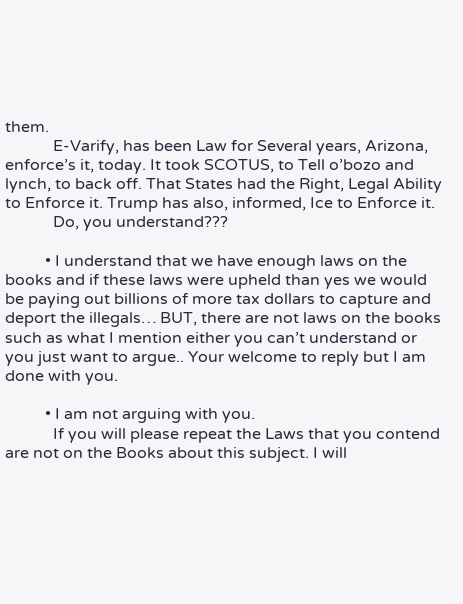them.
            E-Varify, has been Law for Several years, Arizona, enforce’s it, today. It took SCOTUS, to Tell o’bozo and lynch, to back off. That States had the Right, Legal Ability to Enforce it. Trump has also, informed, Ice to Enforce it.
            Do, you understand???

          • I understand that we have enough laws on the books and if these laws were upheld than yes we would be paying out billions of more tax dollars to capture and deport the illegals… BUT, there are not laws on the books such as what I mention either you can’t understand or you just want to argue.. Your welcome to reply but I am done with you.

          • I am not arguing with you.
            If you will please repeat the Laws that you contend are not on the Books about this subject. I will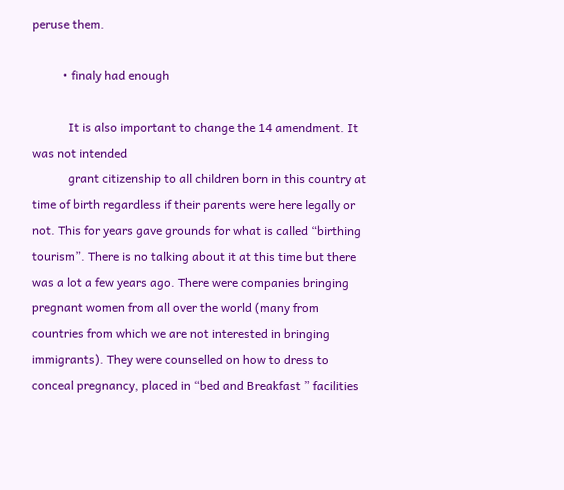peruse them.

          • finaly had enough

            It is also important to change the 14 amendment. It was not intended
            grant citizenship to all children born in this country at time of birth regardless if their parents were here legally or not. This for years gave grounds for what is called “birthing tourism”. There is no talking about it at this time but there was a lot a few years ago. There were companies bringing pregnant women from all over the world (many from countries from which we are not interested in bringing immigrants). They were counselled on how to dress to conceal pregnancy, placed in “bed and Breakfast ” facilities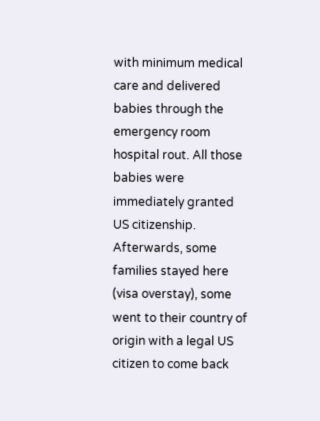with minimum medical care and delivered babies through the emergency room hospital rout. All those babies were immediately granted US citizenship. Afterwards, some families stayed here (visa overstay), some went to their country of origin with a legal US citizen to come back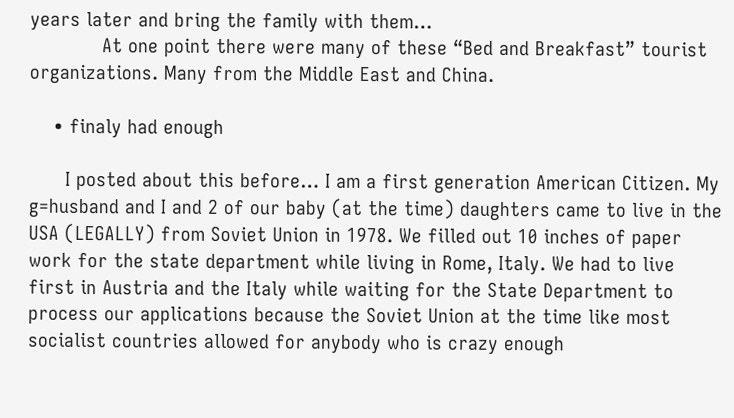years later and bring the family with them…
            At one point there were many of these “Bed and Breakfast” tourist organizations. Many from the Middle East and China.

    • finaly had enough

      I posted about this before… I am a first generation American Citizen. My g=husband and I and 2 of our baby (at the time) daughters came to live in the USA (LEGALLY) from Soviet Union in 1978. We filled out 10 inches of paper work for the state department while living in Rome, Italy. We had to live first in Austria and the Italy while waiting for the State Department to process our applications because the Soviet Union at the time like most socialist countries allowed for anybody who is crazy enough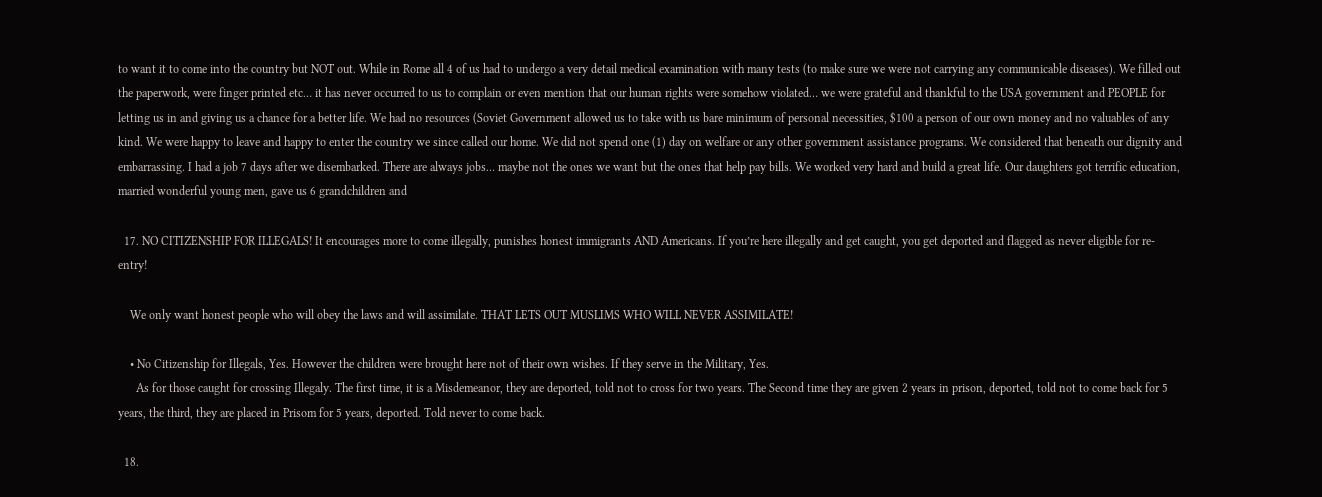to want it to come into the country but NOT out. While in Rome all 4 of us had to undergo a very detail medical examination with many tests (to make sure we were not carrying any communicable diseases). We filled out the paperwork, were finger printed etc… it has never occurred to us to complain or even mention that our human rights were somehow violated… we were grateful and thankful to the USA government and PEOPLE for letting us in and giving us a chance for a better life. We had no resources (Soviet Government allowed us to take with us bare minimum of personal necessities, $100 a person of our own money and no valuables of any kind. We were happy to leave and happy to enter the country we since called our home. We did not spend one (1) day on welfare or any other government assistance programs. We considered that beneath our dignity and embarrassing. I had a job 7 days after we disembarked. There are always jobs… maybe not the ones we want but the ones that help pay bills. We worked very hard and build a great life. Our daughters got terrific education, married wonderful young men, gave us 6 grandchildren and

  17. NO CITIZENSHIP FOR ILLEGALS! It encourages more to come illegally, punishes honest immigrants AND Americans. If you’re here illegally and get caught, you get deported and flagged as never eligible for re-entry!

    We only want honest people who will obey the laws and will assimilate. THAT LETS OUT MUSLIMS WHO WILL NEVER ASSIMILATE!

    • No Citizenship for Illegals, Yes. However the children were brought here not of their own wishes. If they serve in the Military, Yes.
      As for those caught for crossing Illegaly. The first time, it is a Misdemeanor, they are deported, told not to cross for two years. The Second time they are given 2 years in prison, deported, told not to come back for 5 years, the third, they are placed in Prisom for 5 years, deported. Told never to come back.

  18.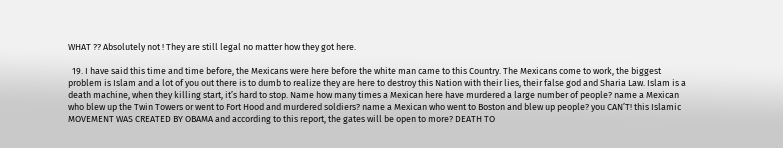WHAT ?? Absolutely not ! They are still legal no matter how they got here.

  19. I have said this time and time before, the Mexicans were here before the white man came to this Country. The Mexicans come to work, the biggest problem is Islam and a lot of you out there is to dumb to realize they are here to destroy this Nation with their lies, their false god and Sharia Law. Islam is a death machine, when they killing start, it’s hard to stop. Name how many times a Mexican here have murdered a large number of people? name a Mexican who blew up the Twin Towers or went to Fort Hood and murdered soldiers? name a Mexican who went to Boston and blew up people? you CAN’T! this Islamic MOVEMENT WAS CREATED BY OBAMA and according to this report, the gates will be open to more? DEATH TO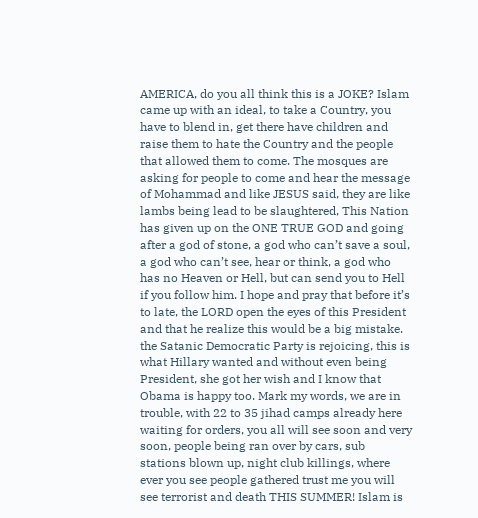AMERICA, do you all think this is a JOKE? Islam came up with an ideal, to take a Country, you have to blend in, get there have children and raise them to hate the Country and the people that allowed them to come. The mosques are asking for people to come and hear the message of Mohammad and like JESUS said, they are like lambs being lead to be slaughtered, This Nation has given up on the ONE TRUE GOD and going after a god of stone, a god who can’t save a soul, a god who can’t see, hear or think, a god who has no Heaven or Hell, but can send you to Hell if you follow him. I hope and pray that before it’s to late, the LORD open the eyes of this President and that he realize this would be a big mistake. the Satanic Democratic Party is rejoicing, this is what Hillary wanted and without even being President, she got her wish and I know that Obama is happy too. Mark my words, we are in trouble, with 22 to 35 jihad camps already here waiting for orders, you all will see soon and very soon, people being ran over by cars, sub stations blown up, night club killings, where ever you see people gathered trust me you will see terrorist and death THIS SUMMER! Islam is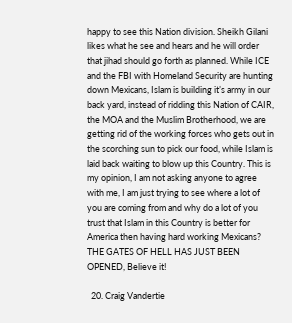happy to see this Nation division. Sheikh Gilani likes what he see and hears and he will order that jihad should go forth as planned. While ICE and the FBI with Homeland Security are hunting down Mexicans, Islam is building it’s army in our back yard, instead of ridding this Nation of CAIR, the MOA and the Muslim Brotherhood, we are getting rid of the working forces who gets out in the scorching sun to pick our food, while Islam is laid back waiting to blow up this Country. This is my opinion, I am not asking anyone to agree with me, I am just trying to see where a lot of you are coming from and why do a lot of you trust that Islam in this Country is better for America then having hard working Mexicans? THE GATES OF HELL HAS JUST BEEN OPENED, Believe it!

  20. Craig Vandertie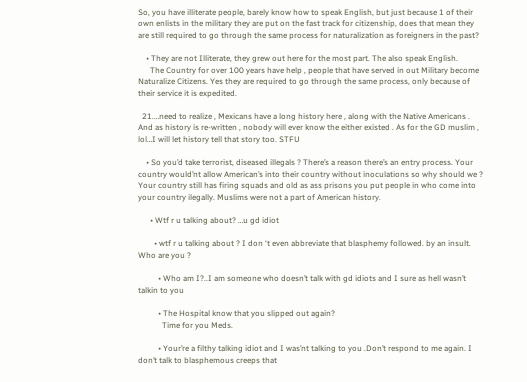So, you have illiterate people, barely know how to speak English, but just because 1 of their own enlists in the military they are put on the fast track for citizenship, does that mean they are still required to go through the same process for naturalization as foreigners in the past?

    • They are not Illiterate, they grew out here for the most part. The also speak English.
      The Country for over 100 years have help , people that have served in out Military become Naturalize Citizens. Yes they are required to go through the same process, only because of their service it is expedited.

  21.…need to realize , Mexicans have a long history here , along with the Native Americans . And as history is re-written , nobody will ever know the either existed . As for the GD muslim , lol…I will let history tell that story too. STFU

    • So you’d take terrorist, diseased illegals ? There’s a reason there’s an entry process. Your country would’nt allow American’s into their country without inoculations so why should we ? Your country still has firing squads and old as ass prisons you put people in who come into your country ilegally. Muslims were not a part of American history.

      • Wtf r u talking about? …u gd idiot

        • wtf r u talking about ? I don ‘t even abbreviate that blasphemy followed. by an insult. Who are you ?

          • Who am I?..I am someone who doesn’t talk with gd idiots and I sure as hell wasn’t talkin to you

          • The Hospital know that you slipped out again?
            Time for you Meds.

          • Your’re a filthy talking idiot and I was’nt talking to you .Don’t respond to me again. I don’t talk to blasphemous creeps that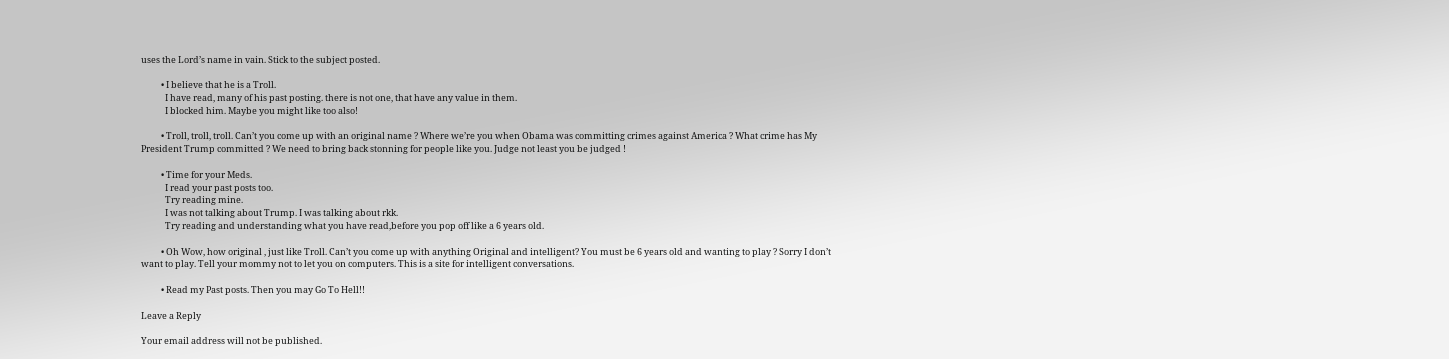uses the Lord’s name in vain. Stick to the subject posted.

          • I believe that he is a Troll.
            I have read, many of his past posting. there is not one, that have any value in them.
            I blocked him. Maybe you might like too also!

          • Troll, troll, troll. Can’t you come up with an original name ? Where we’re you when Obama was committing crimes against America ? What crime has My President Trump committed ? We need to bring back stonning for people like you. Judge not least you be judged !

          • Time for your Meds.
            I read your past posts too.
            Try reading mine.
            I was not talking about Trump. I was talking about rkk.
            Try reading and understanding what you have read,before you pop off like a 6 years old.

          • Oh Wow, how original , just like Troll. Can’t you come up with anything Original and intelligent? You must be 6 years old and wanting to play ? Sorry I don’t want to play. Tell your mommy not to let you on computers. This is a site for intelligent conversations.

          • Read my Past posts. Then you may Go To Hell!!

Leave a Reply

Your email address will not be published.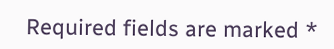Required fields are marked *